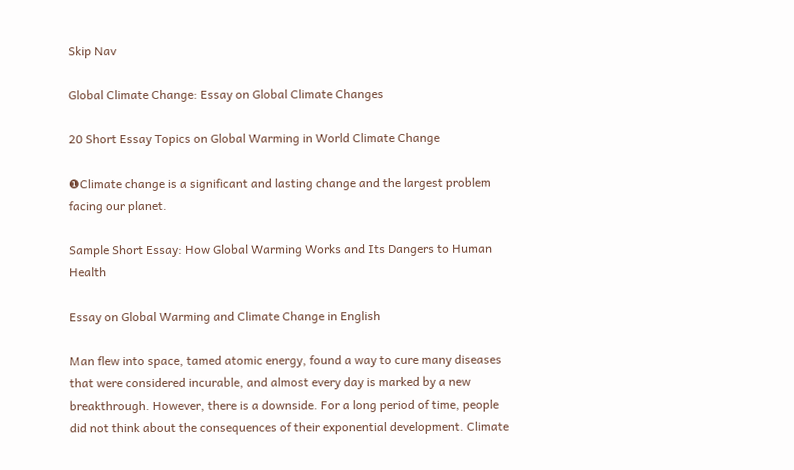Skip Nav

Global Climate Change: Essay on Global Climate Changes

20 Short Essay Topics on Global Warming in World Climate Change

❶Climate change is a significant and lasting change and the largest problem facing our planet.

Sample Short Essay: How Global Warming Works and Its Dangers to Human Health

Essay on Global Warming and Climate Change in English

Man flew into space, tamed atomic energy, found a way to cure many diseases that were considered incurable, and almost every day is marked by a new breakthrough. However, there is a downside. For a long period of time, people did not think about the consequences of their exponential development. Climate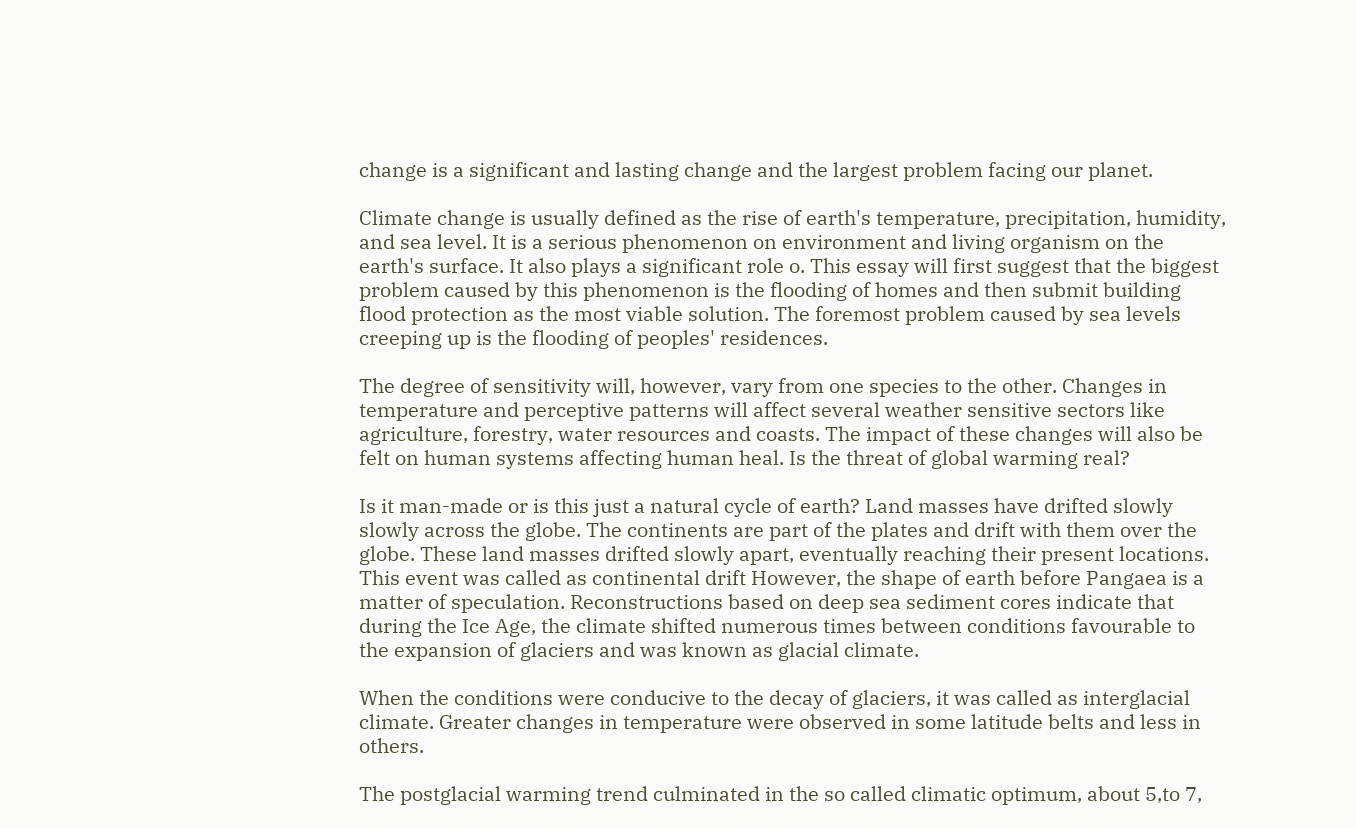change is a significant and lasting change and the largest problem facing our planet.

Climate change is usually defined as the rise of earth's temperature, precipitation, humidity, and sea level. It is a serious phenomenon on environment and living organism on the earth's surface. It also plays a significant role o. This essay will first suggest that the biggest problem caused by this phenomenon is the flooding of homes and then submit building flood protection as the most viable solution. The foremost problem caused by sea levels creeping up is the flooding of peoples' residences.

The degree of sensitivity will, however, vary from one species to the other. Changes in temperature and perceptive patterns will affect several weather sensitive sectors like agriculture, forestry, water resources and coasts. The impact of these changes will also be felt on human systems affecting human heal. Is the threat of global warming real?

Is it man-made or is this just a natural cycle of earth? Land masses have drifted slowly slowly across the globe. The continents are part of the plates and drift with them over the globe. These land masses drifted slowly apart, eventually reaching their present locations. This event was called as continental drift However, the shape of earth before Pangaea is a matter of speculation. Reconstructions based on deep sea sediment cores indicate that during the Ice Age, the climate shifted numerous times between conditions favourable to the expansion of glaciers and was known as glacial climate.

When the conditions were conducive to the decay of glaciers, it was called as interglacial climate. Greater changes in temperature were observed in some latitude belts and less in others.

The postglacial warming trend culminated in the so called climatic optimum, about 5,to 7,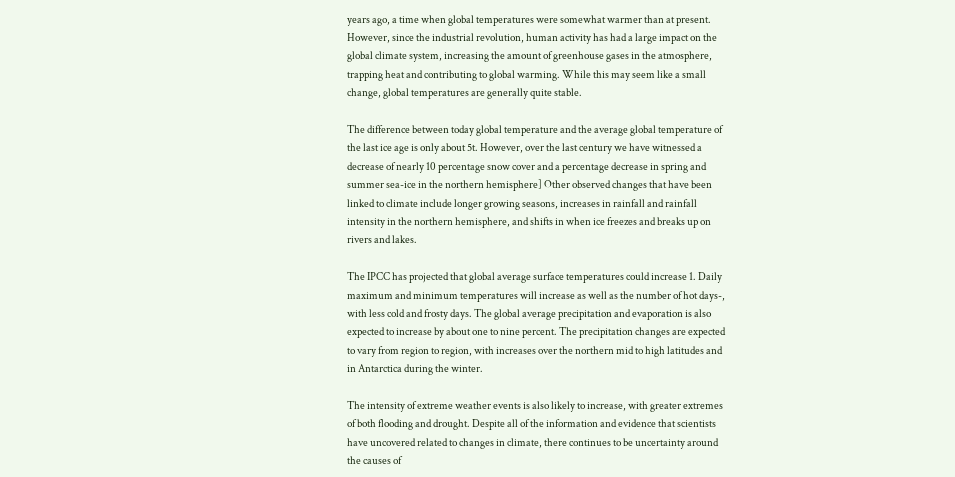years ago, a time when global temperatures were somewhat warmer than at present. However, since the industrial revolution, human activity has had a large impact on the global climate system, increasing the amount of greenhouse gases in the atmosphere, trapping heat and contributing to global warming. While this may seem like a small change, global temperatures are generally quite stable.

The difference between today global temperature and the average global temperature of the last ice age is only about 5t. However, over the last century we have witnessed a decrease of nearly 10 percentage snow cover and a percentage decrease in spring and summer sea-ice in the northern hemisphere] Other observed changes that have been linked to climate include longer growing seasons, increases in rainfall and rainfall intensity in the northern hemisphere, and shifts in when ice freezes and breaks up on rivers and lakes.

The IPCC has projected that global average surface temperatures could increase 1. Daily maximum and minimum temperatures will increase as well as the number of hot days-, with less cold and frosty days. The global average precipitation and evaporation is also expected to increase by about one to nine percent. The precipitation changes are expected to vary from region to region, with increases over the northern mid to high latitudes and in Antarctica during the winter.

The intensity of extreme weather events is also likely to increase, with greater extremes of both flooding and drought. Despite all of the information and evidence that scientists have uncovered related to changes in climate, there continues to be uncertainty around the causes of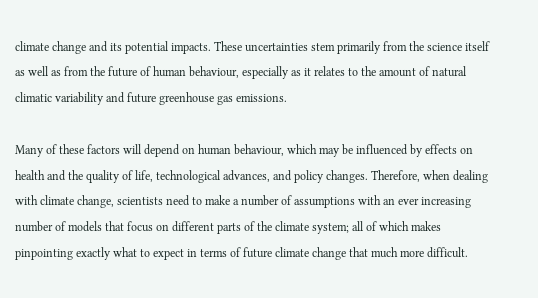climate change and its potential impacts. These uncertainties stem primarily from the science itself as well as from the future of human behaviour, especially as it relates to the amount of natural climatic variability and future greenhouse gas emissions.

Many of these factors will depend on human behaviour, which may be influenced by effects on health and the quality of life, technological advances, and policy changes. Therefore, when dealing with climate change, scientists need to make a number of assumptions with an ever increasing number of models that focus on different parts of the climate system; all of which makes pinpointing exactly what to expect in terms of future climate change that much more difficult.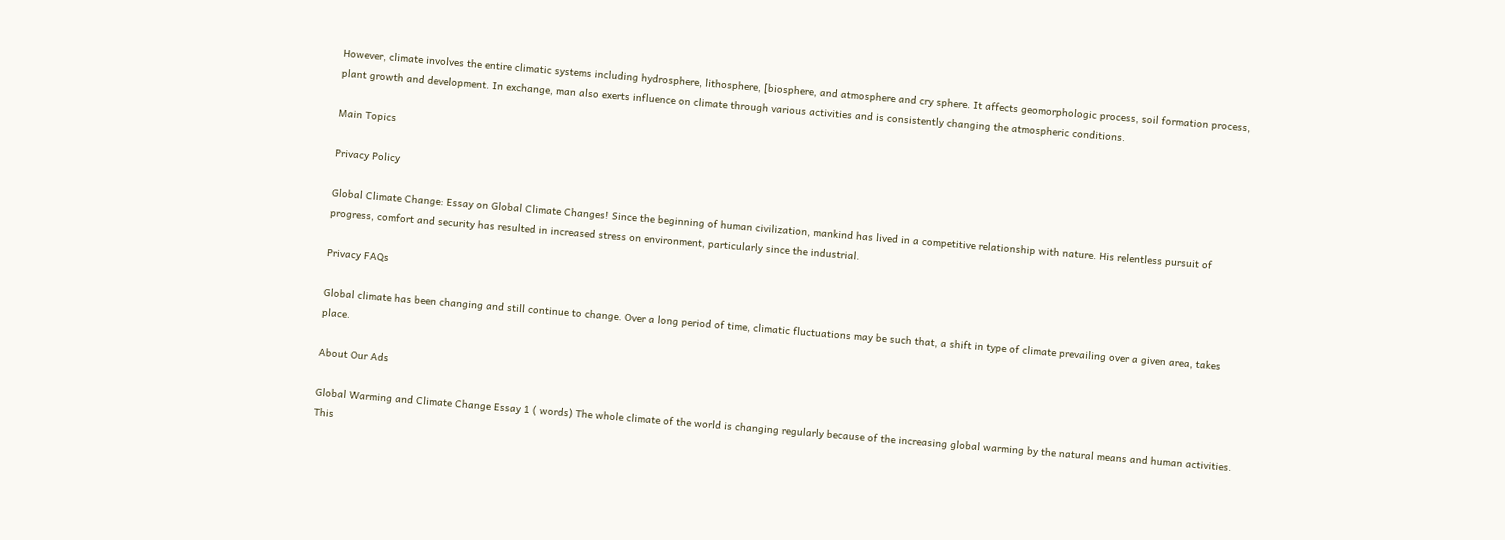However, climate involves the entire climatic systems including hydrosphere, lithosphere, [biosphere, and atmosphere and cry sphere. It affects geomorphologic process, soil formation process, plant growth and development. In exchange, man also exerts influence on climate through various activities and is consistently changing the atmospheric conditions.

Main Topics

Privacy Policy

Global Climate Change: Essay on Global Climate Changes! Since the beginning of human civilization, mankind has lived in a competitive relationship with nature. His relentless pursuit of progress, comfort and security has resulted in increased stress on environment, particularly since the industrial.

Privacy FAQs

Global climate has been changing and still continue to change. Over a long period of time, climatic fluctuations may be such that, a shift in type of climate prevailing over a given area, takes place.

About Our Ads

Global Warming and Climate Change Essay 1 ( words) The whole climate of the world is changing regularly because of the increasing global warming by the natural means and human activities. This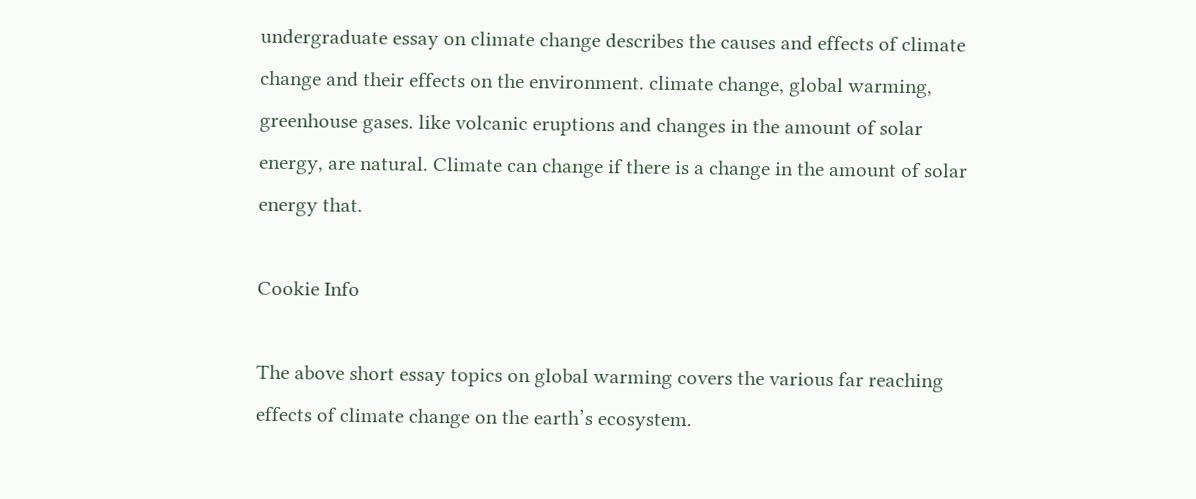undergraduate essay on climate change describes the causes and effects of climate change and their effects on the environment. climate change, global warming, greenhouse gases. like volcanic eruptions and changes in the amount of solar energy, are natural. Climate can change if there is a change in the amount of solar energy that.

Cookie Info

The above short essay topics on global warming covers the various far reaching effects of climate change on the earth’s ecosystem.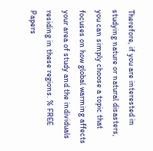Therefore, if you are interested in studying nature or natural disasters, you can simply choose a topic that focuses on how global warming affects your area of study and the individuals residing in these regions. % FREE Papers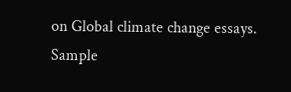on Global climate change essays. Sample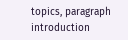topics, paragraph introduction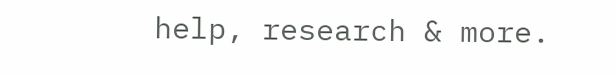help, research & more.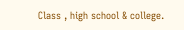Class , high school & college.